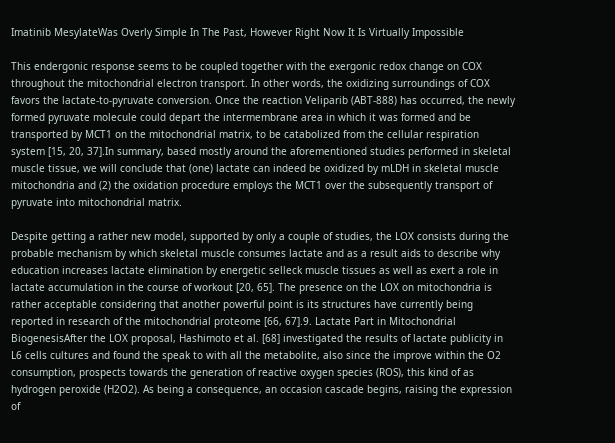Imatinib MesylateWas Overly Simple In The Past, However Right Now It Is Virtually Impossible

This endergonic response seems to be coupled together with the exergonic redox change on COX throughout the mitochondrial electron transport. In other words, the oxidizing surroundings of COX favors the lactate-to-pyruvate conversion. Once the reaction Veliparib (ABT-888) has occurred, the newly formed pyruvate molecule could depart the intermembrane area in which it was formed and be transported by MCT1 on the mitochondrial matrix, to be catabolized from the cellular respiration system [15, 20, 37].In summary, based mostly around the aforementioned studies performed in skeletal muscle tissue, we will conclude that (one) lactate can indeed be oxidized by mLDH in skeletal muscle mitochondria and (2) the oxidation procedure employs the MCT1 over the subsequently transport of pyruvate into mitochondrial matrix.

Despite getting a rather new model, supported by only a couple of studies, the LOX consists during the probable mechanism by which skeletal muscle consumes lactate and as a result aids to describe why education increases lactate elimination by energetic selleck muscle tissues as well as exert a role in lactate accumulation in the course of workout [20, 65]. The presence on the LOX on mitochondria is rather acceptable considering that another powerful point is its structures have currently being reported in research of the mitochondrial proteome [66, 67].9. Lactate Part in Mitochondrial BiogenesisAfter the LOX proposal, Hashimoto et al. [68] investigated the results of lactate publicity in L6 cells cultures and found the speak to with all the metabolite, also since the improve within the O2 consumption, prospects towards the generation of reactive oxygen species (ROS), this kind of as hydrogen peroxide (H2O2). As being a consequence, an occasion cascade begins, raising the expression of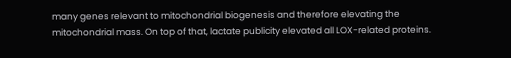many genes relevant to mitochondrial biogenesis and therefore elevating the mitochondrial mass. On top of that, lactate publicity elevated all LOX-related proteins.